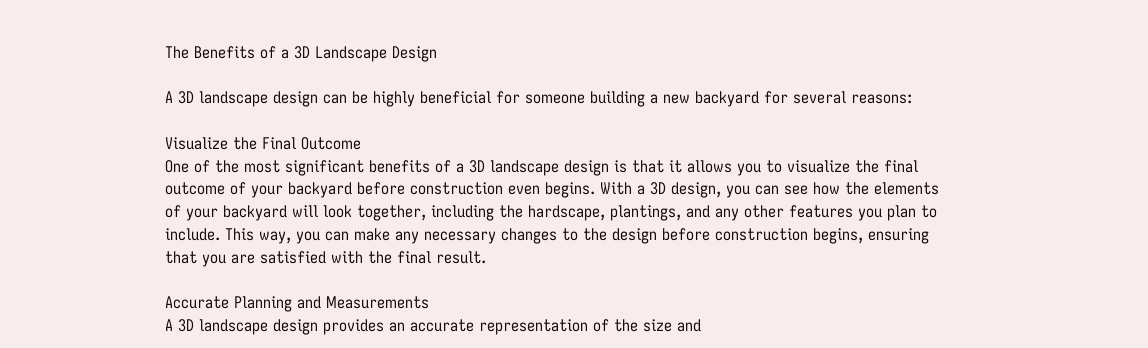The Benefits of a 3D Landscape Design

A 3D landscape design can be highly beneficial for someone building a new backyard for several reasons:

Visualize the Final Outcome
One of the most significant benefits of a 3D landscape design is that it allows you to visualize the final outcome of your backyard before construction even begins. With a 3D design, you can see how the elements of your backyard will look together, including the hardscape, plantings, and any other features you plan to include. This way, you can make any necessary changes to the design before construction begins, ensuring that you are satisfied with the final result.

Accurate Planning and Measurements
A 3D landscape design provides an accurate representation of the size and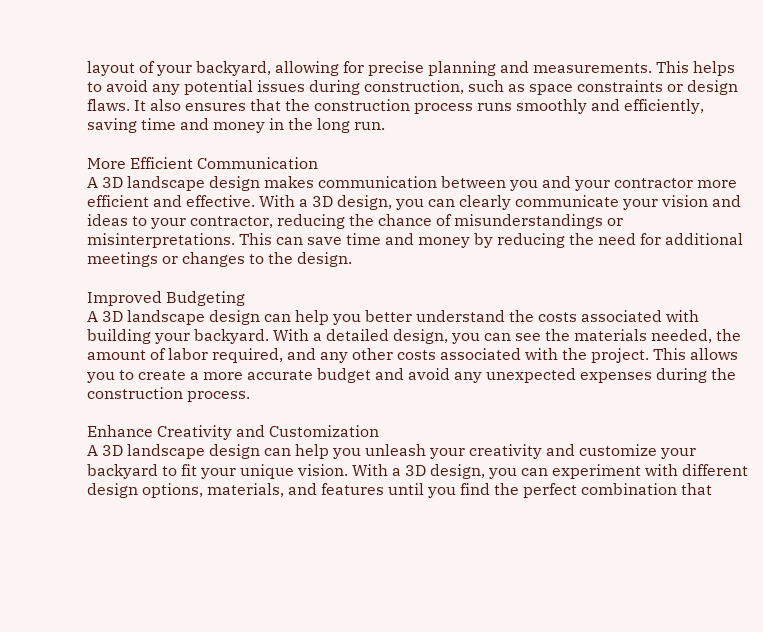layout of your backyard, allowing for precise planning and measurements. This helps to avoid any potential issues during construction, such as space constraints or design flaws. It also ensures that the construction process runs smoothly and efficiently, saving time and money in the long run.

More Efficient Communication
A 3D landscape design makes communication between you and your contractor more efficient and effective. With a 3D design, you can clearly communicate your vision and ideas to your contractor, reducing the chance of misunderstandings or misinterpretations. This can save time and money by reducing the need for additional meetings or changes to the design.

Improved Budgeting
A 3D landscape design can help you better understand the costs associated with building your backyard. With a detailed design, you can see the materials needed, the amount of labor required, and any other costs associated with the project. This allows you to create a more accurate budget and avoid any unexpected expenses during the construction process.

Enhance Creativity and Customization
A 3D landscape design can help you unleash your creativity and customize your backyard to fit your unique vision. With a 3D design, you can experiment with different design options, materials, and features until you find the perfect combination that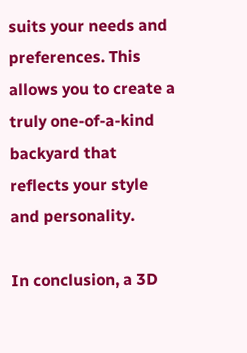suits your needs and preferences. This allows you to create a truly one-of-a-kind backyard that reflects your style and personality.

In conclusion, a 3D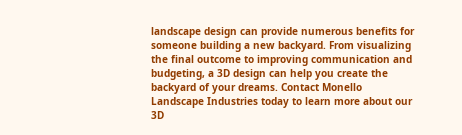landscape design can provide numerous benefits for someone building a new backyard. From visualizing the final outcome to improving communication and budgeting, a 3D design can help you create the backyard of your dreams. Contact Monello Landscape Industries today to learn more about our 3D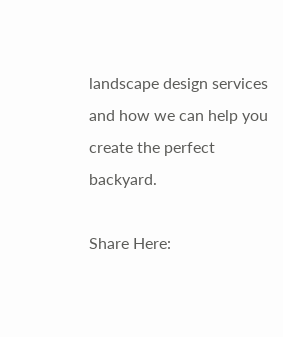landscape design services and how we can help you create the perfect backyard.

Share Here: